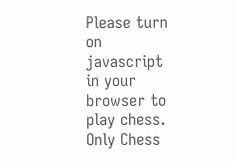Please turn on javascript in your browser to play chess.
Only Chess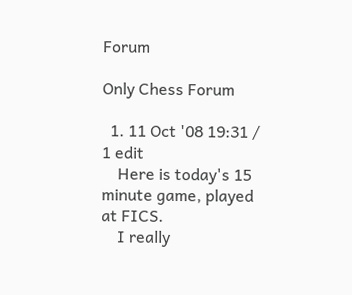Forum

Only Chess Forum

  1. 11 Oct '08 19:31 / 1 edit
    Here is today's 15 minute game, played at FICS.
    I really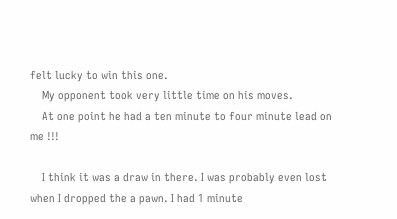felt lucky to win this one.
    My opponent took very little time on his moves.
    At one point he had a ten minute to four minute lead on me !!!

    I think it was a draw in there. I was probably even lost when I dropped the a pawn. I had 1 minute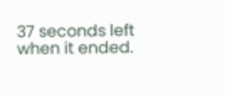37 seconds left when it ended.